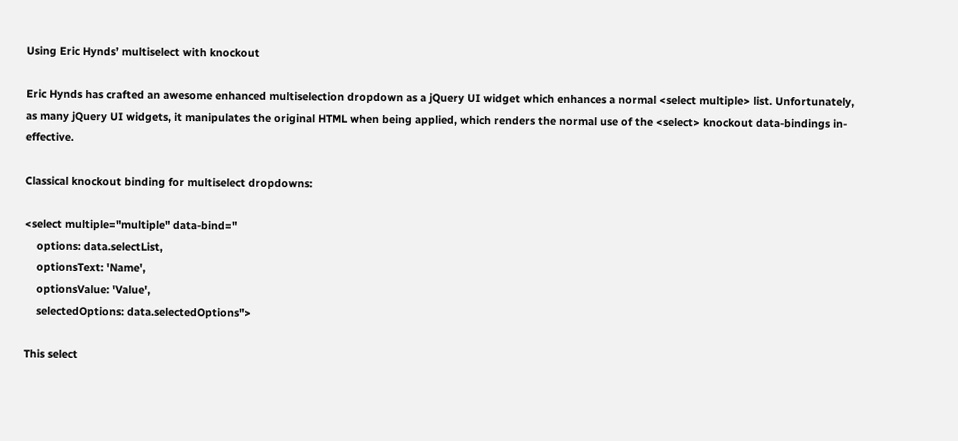Using Eric Hynds’ multiselect with knockout

Eric Hynds has crafted an awesome enhanced multiselection dropdown as a jQuery UI widget which enhances a normal <select multiple> list. Unfortunately, as many jQuery UI widgets, it manipulates the original HTML when being applied, which renders the normal use of the <select> knockout data-bindings in-effective.

Classical knockout binding for multiselect dropdowns:

<select multiple="multiple" data-bind="
    options: data.selectList,
    optionsText: 'Name',
    optionsValue: 'Value',
    selectedOptions: data.selectedOptions">

This select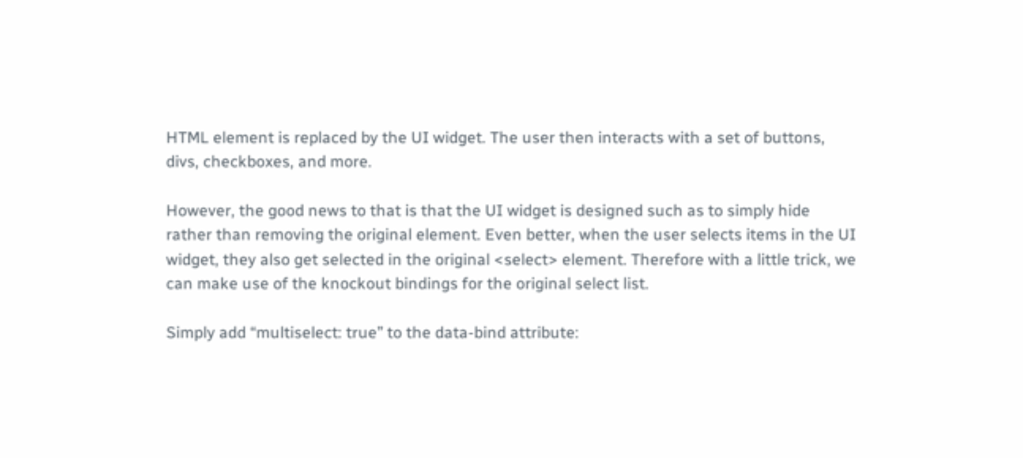HTML element is replaced by the UI widget. The user then interacts with a set of buttons, divs, checkboxes, and more.

However, the good news to that is that the UI widget is designed such as to simply hide rather than removing the original element. Even better, when the user selects items in the UI widget, they also get selected in the original <select> element. Therefore with a little trick, we can make use of the knockout bindings for the original select list.

Simply add “multiselect: true” to the data-bind attribute: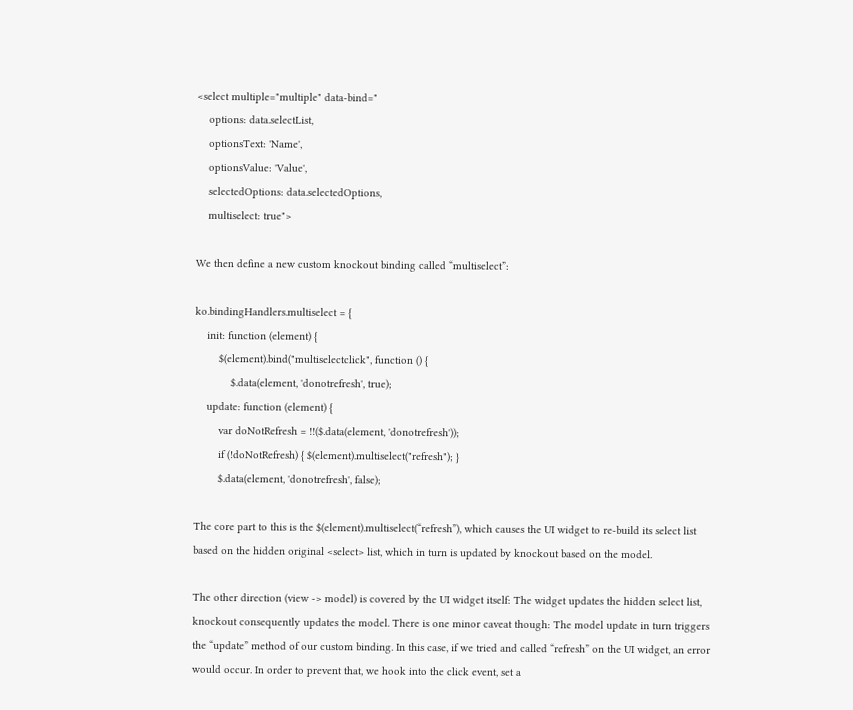<select multiple="multiple" data-bind="
    options: data.selectList,
    optionsText: 'Name',
    optionsValue: 'Value',
    selectedOptions: data.selectedOptions,
    multiselect: true">

We then define a new custom knockout binding called “multiselect”:

ko.bindingHandlers.multiselect = {
    init: function (element) {
        $(element).bind("multiselectclick", function () {
            $.data(element, 'donotrefresh', true);
    update: function (element) {
        var doNotRefresh = !!($.data(element, 'donotrefresh'));
        if (!doNotRefresh) { $(element).multiselect("refresh"); }
        $.data(element, 'donotrefresh', false);

The core part to this is the $(element).multiselect(“refresh”), which causes the UI widget to re-build its select list based on the hidden original <select> list, which in turn is updated by knockout based on the model.

The other direction (view -> model) is covered by the UI widget itself: The widget updates the hidden select list, knockout consequently updates the model. There is one minor caveat though: The model update in turn triggers the “update” method of our custom binding. In this case, if we tried and called “refresh” on the UI widget, an error would occur. In order to prevent that, we hook into the click event, set a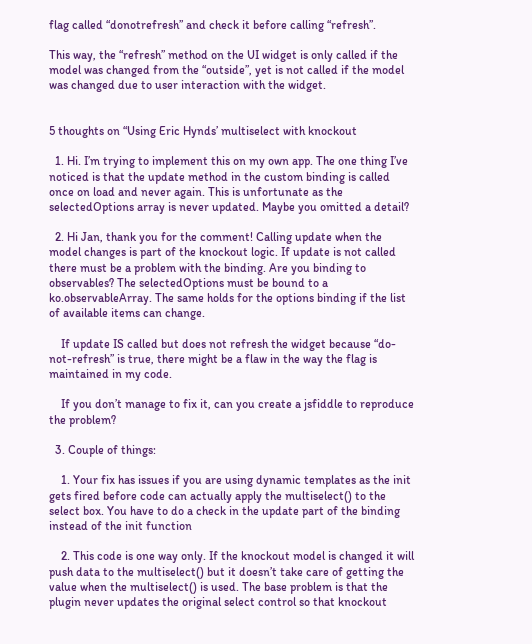flag called “donotrefresh” and check it before calling “refresh”.

This way, the “refresh” method on the UI widget is only called if the model was changed from the “outside”, yet is not called if the model was changed due to user interaction with the widget.


5 thoughts on “Using Eric Hynds’ multiselect with knockout

  1. Hi. I’m trying to implement this on my own app. The one thing I’ve noticed is that the update method in the custom binding is called once on load and never again. This is unfortunate as the selectedOptions array is never updated. Maybe you omitted a detail?

  2. Hi Jan, thank you for the comment! Calling update when the model changes is part of the knockout logic. If update is not called there must be a problem with the binding. Are you binding to observables? The selectedOptions must be bound to a ko.observableArray. The same holds for the options binding if the list of available items can change.

    If update IS called but does not refresh the widget because “do-not-refresh” is true, there might be a flaw in the way the flag is maintained in my code.

    If you don’t manage to fix it, can you create a jsfiddle to reproduce the problem?

  3. Couple of things:

    1. Your fix has issues if you are using dynamic templates as the init gets fired before code can actually apply the multiselect() to the select box. You have to do a check in the update part of the binding instead of the init function

    2. This code is one way only. If the knockout model is changed it will push data to the multiselect() but it doesn’t take care of getting the value when the multiselect() is used. The base problem is that the plugin never updates the original select control so that knockout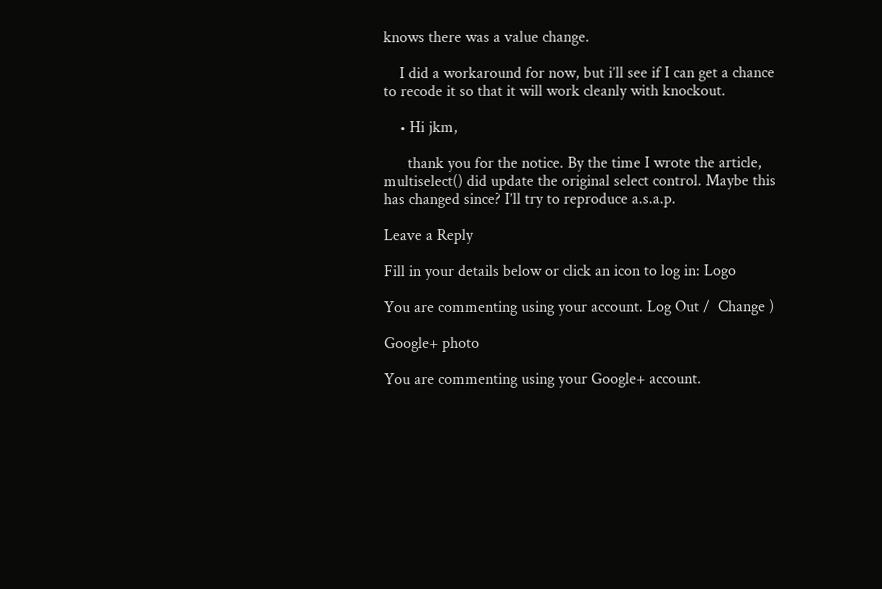knows there was a value change.

    I did a workaround for now, but i’ll see if I can get a chance to recode it so that it will work cleanly with knockout.

    • Hi jkm,

      thank you for the notice. By the time I wrote the article, multiselect() did update the original select control. Maybe this has changed since? I’ll try to reproduce a.s.a.p.

Leave a Reply

Fill in your details below or click an icon to log in: Logo

You are commenting using your account. Log Out /  Change )

Google+ photo

You are commenting using your Google+ account.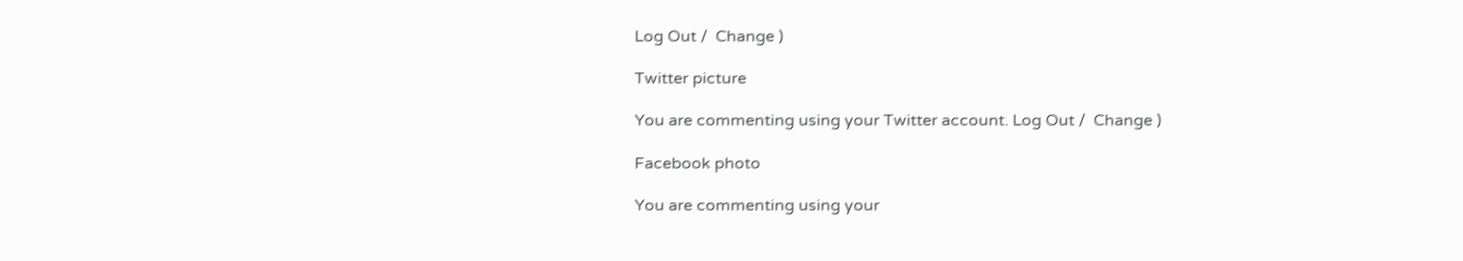Log Out /  Change )

Twitter picture

You are commenting using your Twitter account. Log Out /  Change )

Facebook photo

You are commenting using your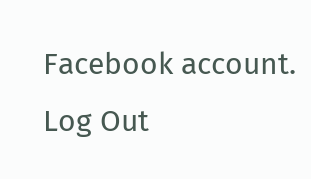Facebook account. Log Out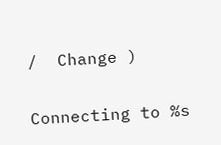/  Change )


Connecting to %s